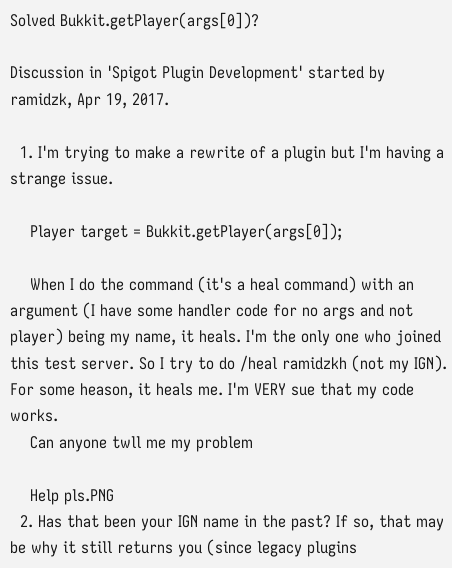Solved Bukkit.getPlayer(args[0])?

Discussion in 'Spigot Plugin Development' started by ramidzk, Apr 19, 2017.

  1. I'm trying to make a rewrite of a plugin but I'm having a strange issue.

    Player target = Bukkit.getPlayer(args[0]);

    When I do the command (it's a heal command) with an argument (I have some handler code for no args and not player) being my name, it heals. I'm the only one who joined this test server. So I try to do /heal ramidzkh (not my IGN). For some heason, it heals me. I'm VERY sue that my code works.
    Can anyone twll me my problem

    Help pls.PNG
  2. Has that been your IGN name in the past? If so, that may be why it still returns you (since legacy plugins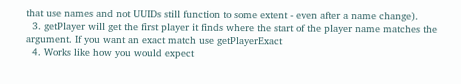that use names and not UUIDs still function to some extent - even after a name change).
  3. getPlayer will get the first player it finds where the start of the player name matches the argument. If you want an exact match use getPlayerExact
  4. Works like how you would expect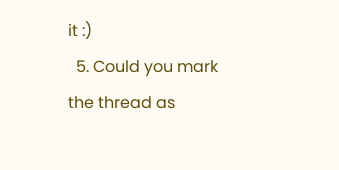it :)
  5. Could you mark the thread as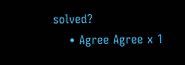solved?
    • Agree Agree x 1